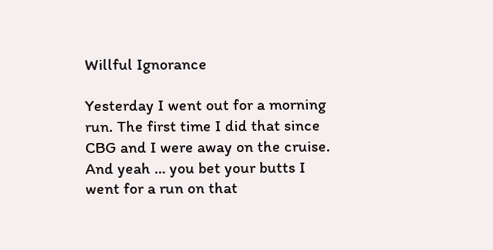Willful Ignorance

Yesterday I went out for a morning run. The first time I did that since CBG and I were away on the cruise. And yeah … you bet your butts I went for a run on that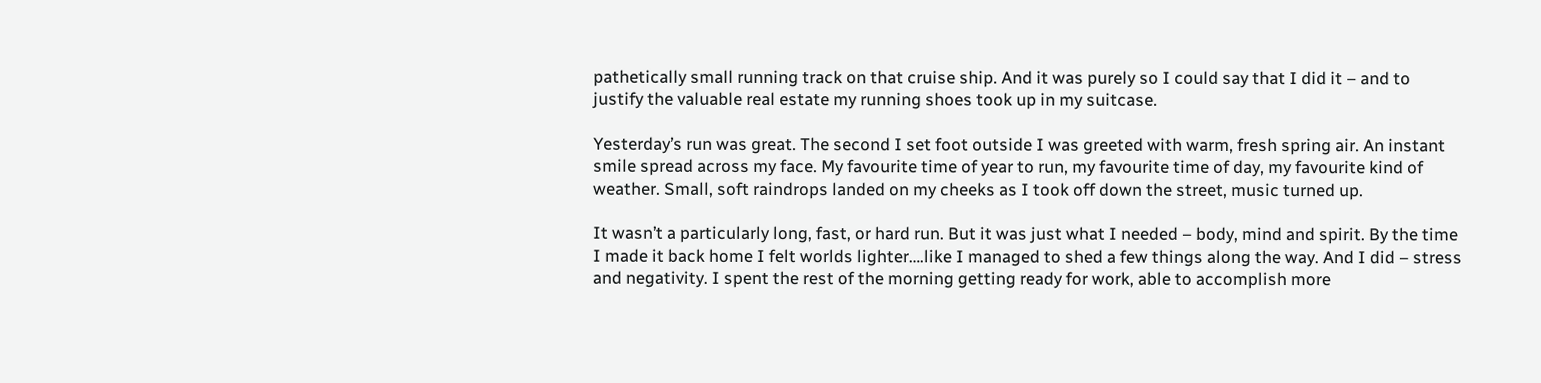pathetically small running track on that cruise ship. And it was purely so I could say that I did it – and to justify the valuable real estate my running shoes took up in my suitcase.

Yesterday’s run was great. The second I set foot outside I was greeted with warm, fresh spring air. An instant smile spread across my face. My favourite time of year to run, my favourite time of day, my favourite kind of weather. Small, soft raindrops landed on my cheeks as I took off down the street, music turned up.

It wasn’t a particularly long, fast, or hard run. But it was just what I needed – body, mind and spirit. By the time I made it back home I felt worlds lighter….like I managed to shed a few things along the way. And I did – stress and negativity. I spent the rest of the morning getting ready for work, able to accomplish more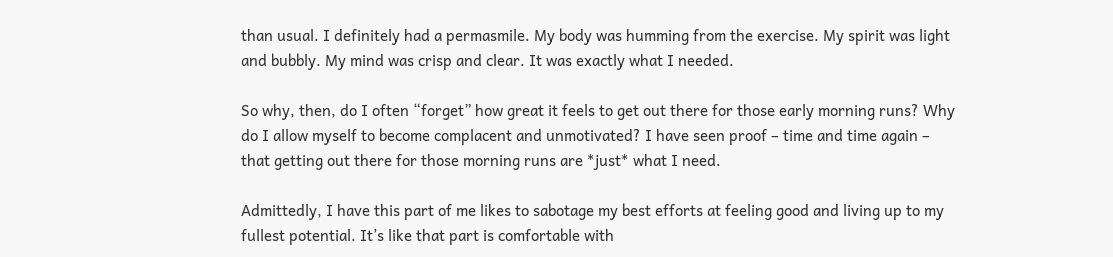than usual. I definitely had a permasmile. My body was humming from the exercise. My spirit was light and bubbly. My mind was crisp and clear. It was exactly what I needed.

So why, then, do I often “forget” how great it feels to get out there for those early morning runs? Why do I allow myself to become complacent and unmotivated? I have seen proof – time and time again – that getting out there for those morning runs are *just* what I need.

Admittedly, I have this part of me likes to sabotage my best efforts at feeling good and living up to my fullest potential. It’s like that part is comfortable with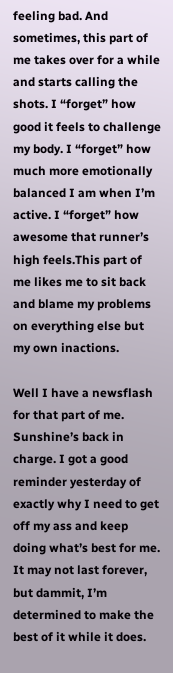feeling bad. And sometimes, this part of me takes over for a while and starts calling the shots. I “forget” how good it feels to challenge my body. I “forget” how much more emotionally balanced I am when I’m active. I “forget” how awesome that runner’s high feels.This part of me likes me to sit back and blame my problems on everything else but my own inactions.

Well I have a newsflash for that part of me. Sunshine’s back in charge. I got a good reminder yesterday of exactly why I need to get off my ass and keep doing what’s best for me. It may not last forever, but dammit, I’m determined to make the best of it while it does.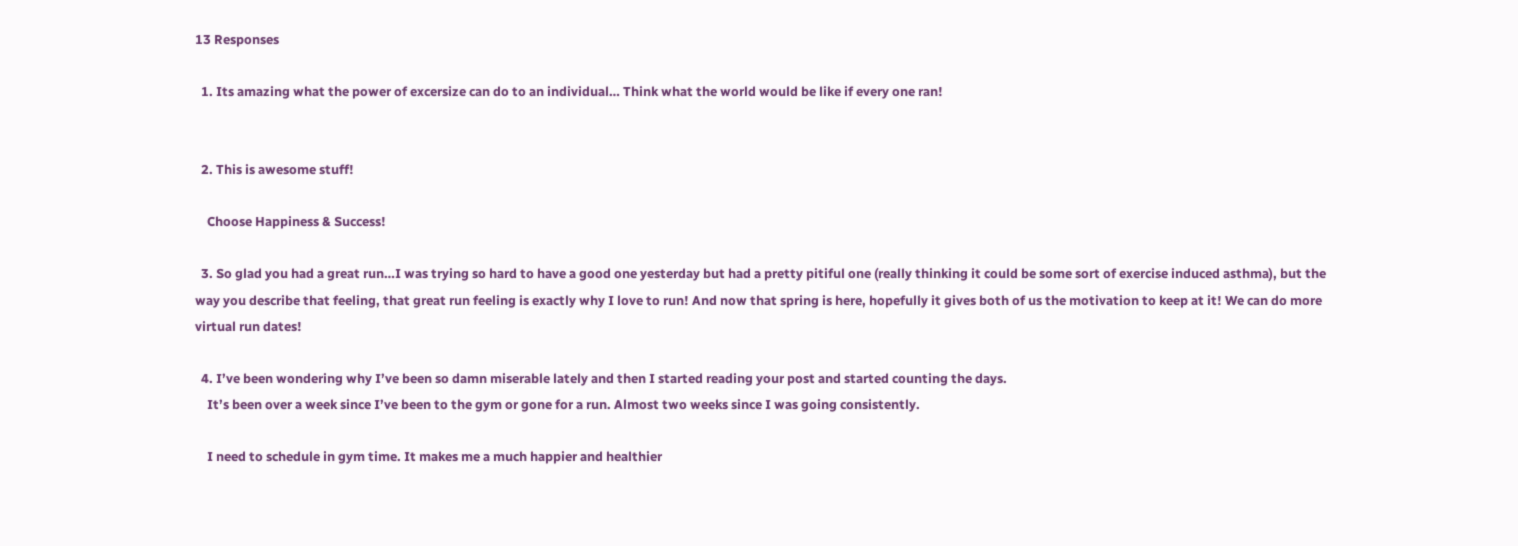13 Responses

  1. Its amazing what the power of excersize can do to an individual… Think what the world would be like if every one ran!


  2. This is awesome stuff!

    Choose Happiness & Success!

  3. So glad you had a great run…I was trying so hard to have a good one yesterday but had a pretty pitiful one (really thinking it could be some sort of exercise induced asthma), but the way you describe that feeling, that great run feeling is exactly why I love to run! And now that spring is here, hopefully it gives both of us the motivation to keep at it! We can do more virtual run dates!

  4. I’ve been wondering why I’ve been so damn miserable lately and then I started reading your post and started counting the days.
    It’s been over a week since I’ve been to the gym or gone for a run. Almost two weeks since I was going consistently.

    I need to schedule in gym time. It makes me a much happier and healthier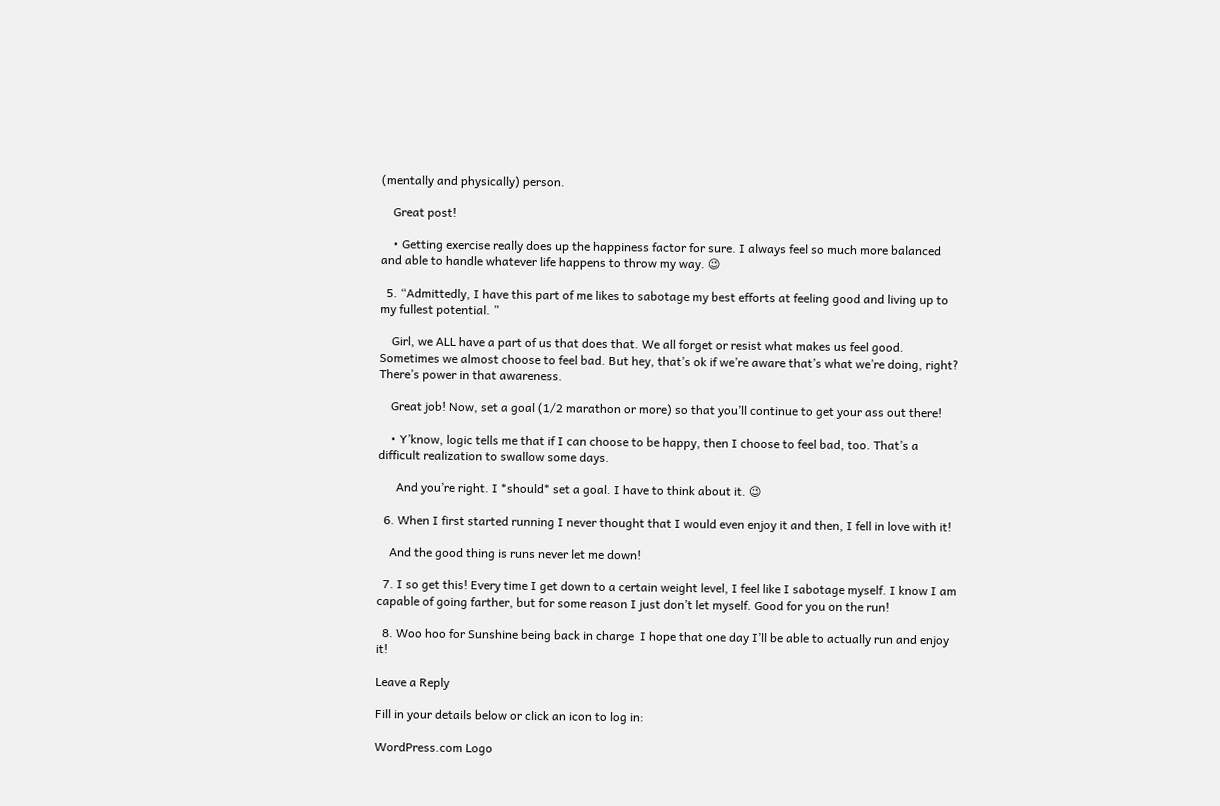(mentally and physically) person.

    Great post!

    • Getting exercise really does up the happiness factor for sure. I always feel so much more balanced and able to handle whatever life happens to throw my way. 😉

  5. “Admittedly, I have this part of me likes to sabotage my best efforts at feeling good and living up to my fullest potential. ”

    Girl, we ALL have a part of us that does that. We all forget or resist what makes us feel good. Sometimes we almost choose to feel bad. But hey, that’s ok if we’re aware that’s what we’re doing, right? There’s power in that awareness.

    Great job! Now, set a goal (1/2 marathon or more) so that you’ll continue to get your ass out there!

    • Y’know, logic tells me that if I can choose to be happy, then I choose to feel bad, too. That’s a difficult realization to swallow some days.

      And you’re right. I *should* set a goal. I have to think about it. 😉

  6. When I first started running I never thought that I would even enjoy it and then, I fell in love with it!

    And the good thing is runs never let me down!

  7. I so get this! Every time I get down to a certain weight level, I feel like I sabotage myself. I know I am capable of going farther, but for some reason I just don’t let myself. Good for you on the run!

  8. Woo hoo for Sunshine being back in charge  I hope that one day I’ll be able to actually run and enjoy it!

Leave a Reply

Fill in your details below or click an icon to log in:

WordPress.com Logo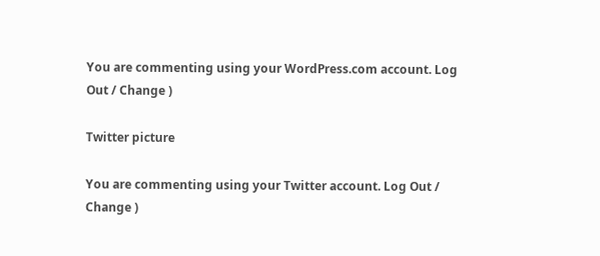You are commenting using your WordPress.com account. Log Out / Change )

Twitter picture

You are commenting using your Twitter account. Log Out / Change )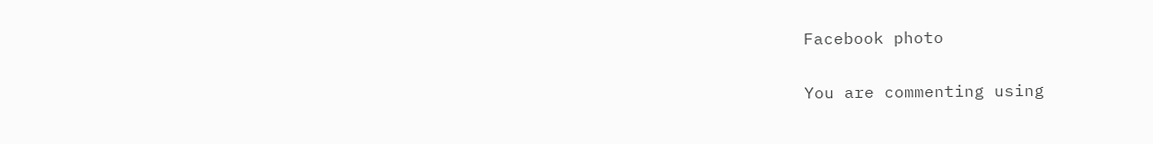Facebook photo

You are commenting using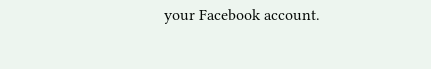your Facebook account.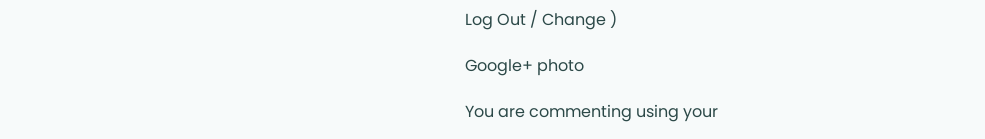Log Out / Change )

Google+ photo

You are commenting using your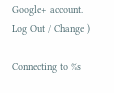Google+ account. Log Out / Change )

Connecting to %s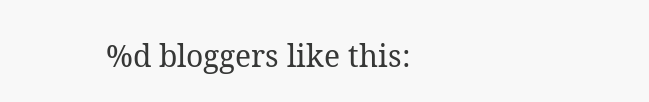%d bloggers like this: